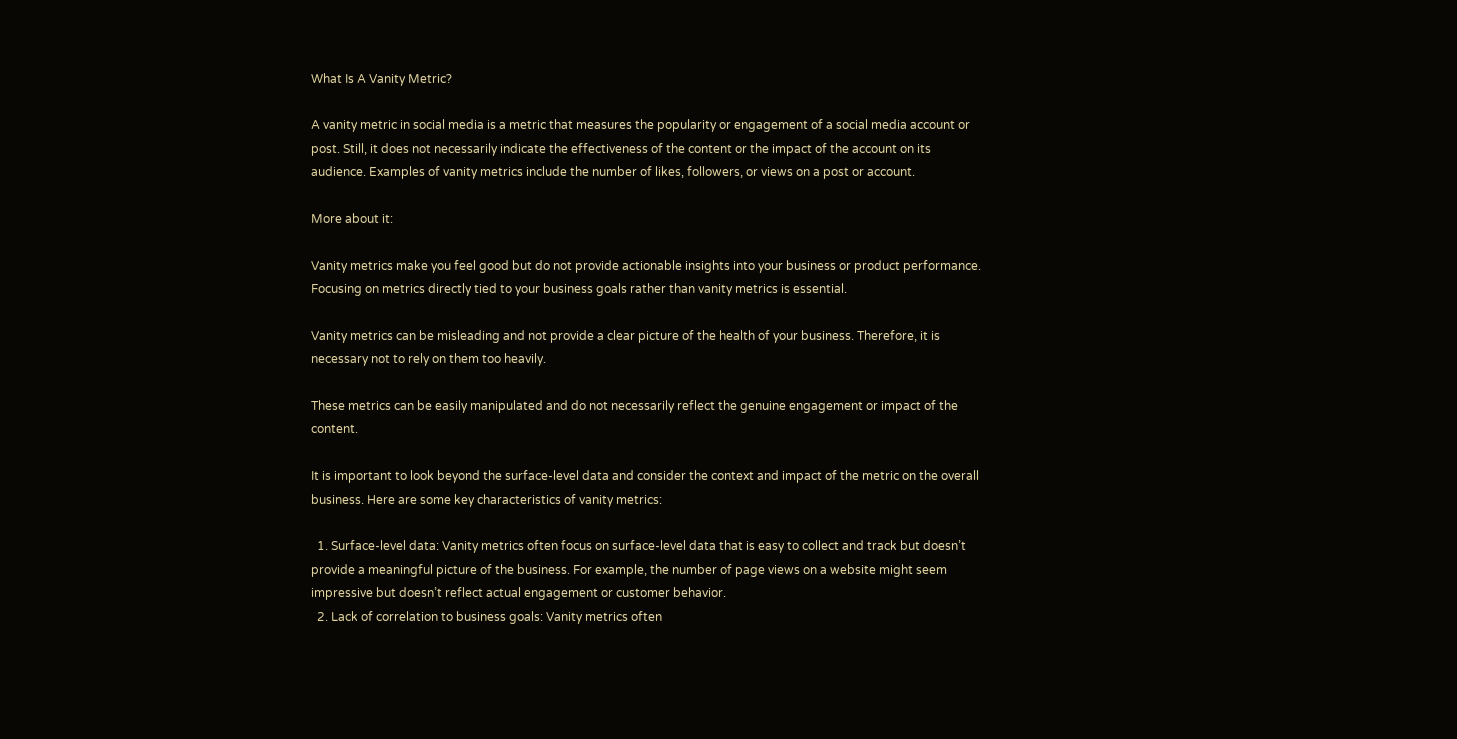What Is A Vanity Metric?

A vanity metric in social media is a metric that measures the popularity or engagement of a social media account or post. Still, it does not necessarily indicate the effectiveness of the content or the impact of the account on its audience. Examples of vanity metrics include the number of likes, followers, or views on a post or account.

More about it:

Vanity metrics make you feel good but do not provide actionable insights into your business or product performance. Focusing on metrics directly tied to your business goals rather than vanity metrics is essential.

Vanity metrics can be misleading and not provide a clear picture of the health of your business. Therefore, it is necessary not to rely on them too heavily.

These metrics can be easily manipulated and do not necessarily reflect the genuine engagement or impact of the content.

It is important to look beyond the surface-level data and consider the context and impact of the metric on the overall business. Here are some key characteristics of vanity metrics:

  1. Surface-level data: Vanity metrics often focus on surface-level data that is easy to collect and track but doesn’t provide a meaningful picture of the business. For example, the number of page views on a website might seem impressive but doesn’t reflect actual engagement or customer behavior.
  2. Lack of correlation to business goals: Vanity metrics often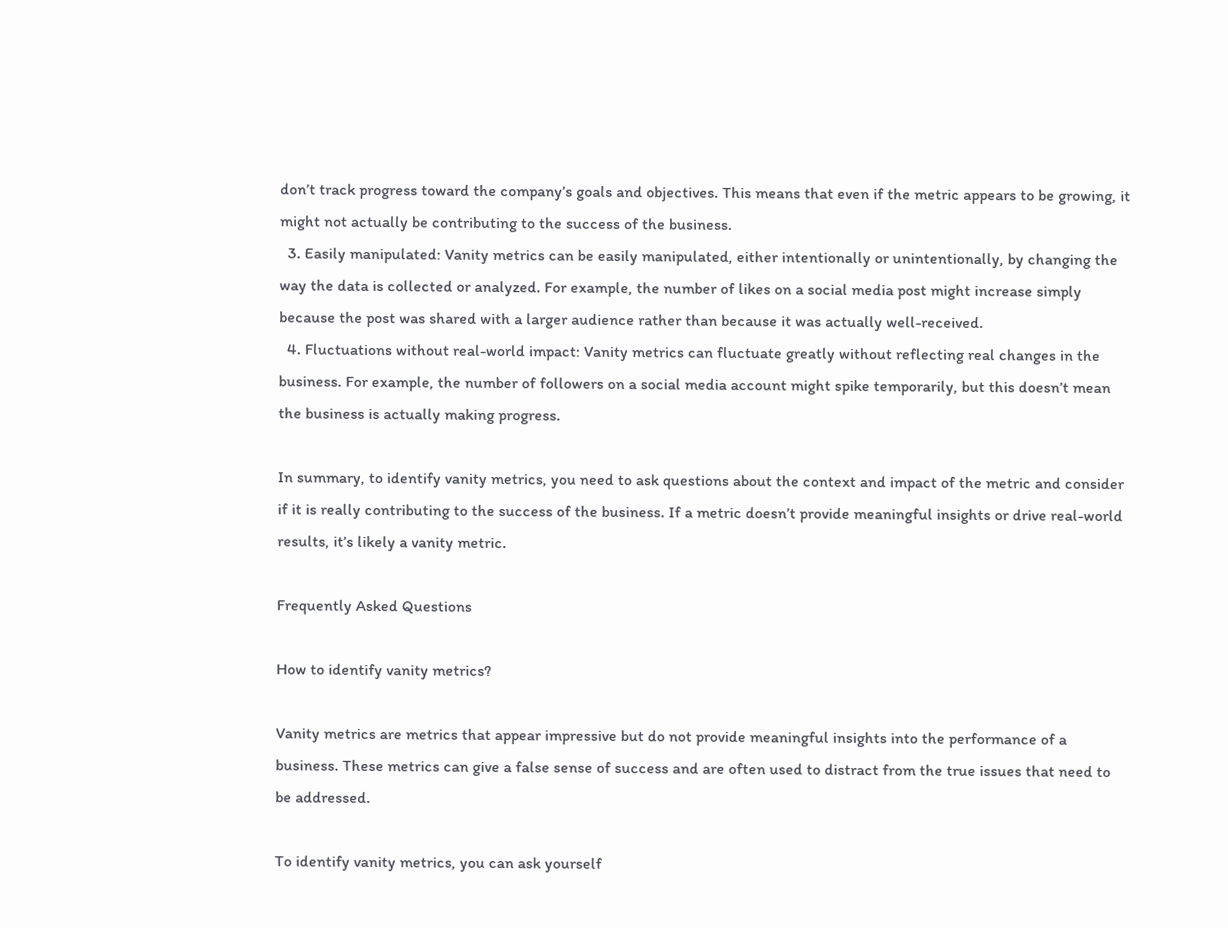don’t track progress toward the company’s goals and objectives. This means that even if the metric appears to be growing, it might not actually be contributing to the success of the business.
  3. Easily manipulated: Vanity metrics can be easily manipulated, either intentionally or unintentionally, by changing the way the data is collected or analyzed. For example, the number of likes on a social media post might increase simply because the post was shared with a larger audience rather than because it was actually well-received.
  4. Fluctuations without real-world impact: Vanity metrics can fluctuate greatly without reflecting real changes in the business. For example, the number of followers on a social media account might spike temporarily, but this doesn’t mean the business is actually making progress.

In summary, to identify vanity metrics, you need to ask questions about the context and impact of the metric and consider if it is really contributing to the success of the business. If a metric doesn’t provide meaningful insights or drive real-world results, it’s likely a vanity metric.

Frequently Asked Questions

How to identify vanity metrics?

Vanity metrics are metrics that appear impressive but do not provide meaningful insights into the performance of a business. These metrics can give a false sense of success and are often used to distract from the true issues that need to be addressed.

To identify vanity metrics, you can ask yourself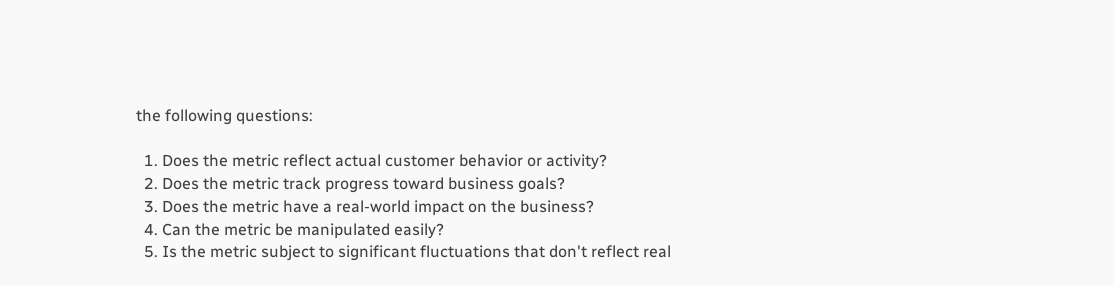the following questions:

  1. Does the metric reflect actual customer behavior or activity?
  2. Does the metric track progress toward business goals?
  3. Does the metric have a real-world impact on the business?
  4. Can the metric be manipulated easily?
  5. Is the metric subject to significant fluctuations that don't reflect real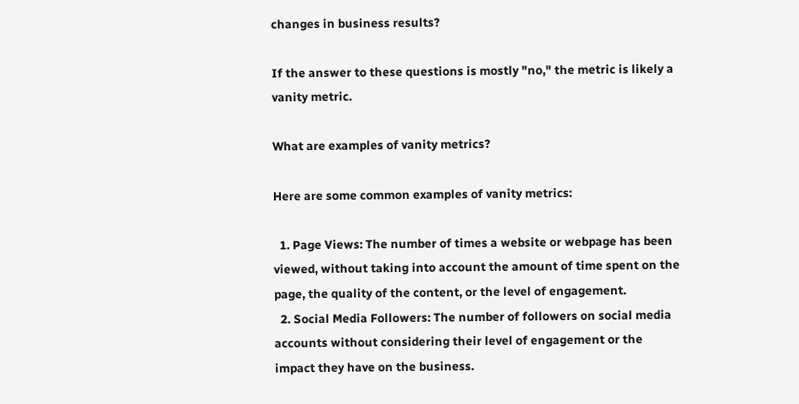changes in business results?

If the answer to these questions is mostly "no," the metric is likely a vanity metric.

What are examples of vanity metrics?

Here are some common examples of vanity metrics:

  1. Page Views: The number of times a website or webpage has been viewed, without taking into account the amount of time spent on the page, the quality of the content, or the level of engagement.
  2. Social Media Followers: The number of followers on social media accounts without considering their level of engagement or the impact they have on the business.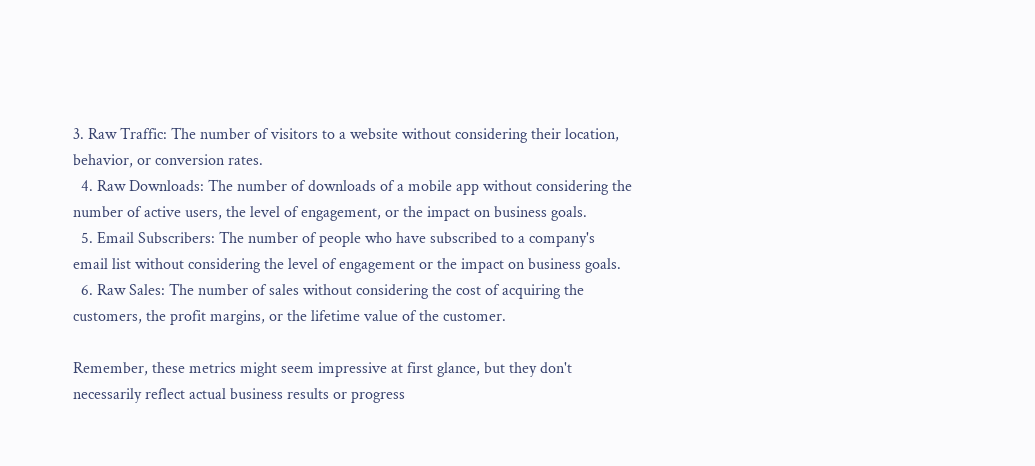3. Raw Traffic: The number of visitors to a website without considering their location, behavior, or conversion rates.
  4. Raw Downloads: The number of downloads of a mobile app without considering the number of active users, the level of engagement, or the impact on business goals.
  5. Email Subscribers: The number of people who have subscribed to a company's email list without considering the level of engagement or the impact on business goals.
  6. Raw Sales: The number of sales without considering the cost of acquiring the customers, the profit margins, or the lifetime value of the customer.

Remember, these metrics might seem impressive at first glance, but they don't necessarily reflect actual business results or progress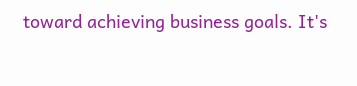toward achieving business goals. It's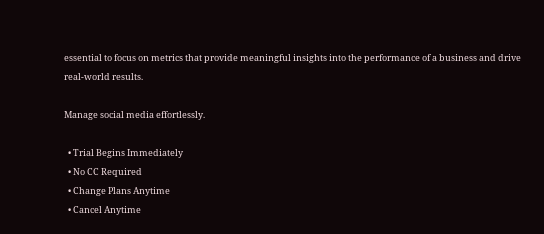essential to focus on metrics that provide meaningful insights into the performance of a business and drive real-world results.

Manage social media effortlessly.

  • Trial Begins Immediately
  • No CC Required
  • Change Plans Anytime
  • Cancel Anytime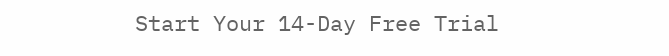Start Your 14-Day Free Trial